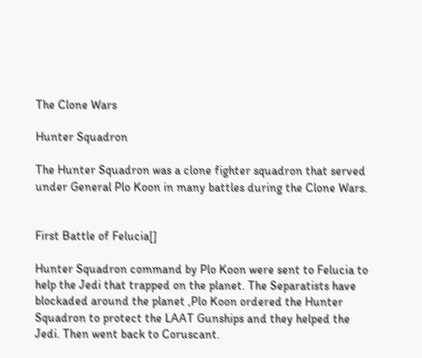The Clone Wars

Hunter Squadron

The Hunter Squadron was a clone fighter squadron that served under General Plo Koon in many battles during the Clone Wars.


First Battle of Felucia[]

Hunter Squadron command by Plo Koon were sent to Felucia to help the Jedi that trapped on the planet. The Separatists have blockaded around the planet ,Plo Koon ordered the Hunter Squadron to protect the LAAT Gunships and they helped the Jedi. Then went back to Coruscant.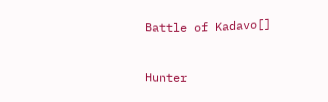Battle of Kadavo[]


Hunter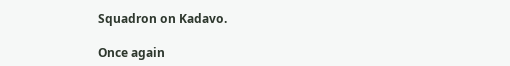Squadron on Kadavo.

Once again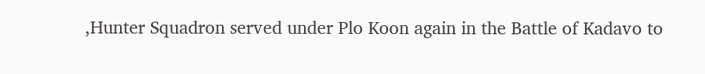,Hunter Squadron served under Plo Koon again in the Battle of Kadavo to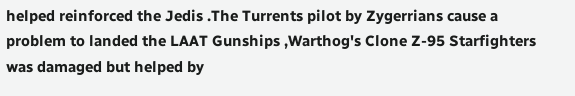helped reinforced the Jedis .The Turrents pilot by Zygerrians cause a problem to landed the LAAT Gunships ,Warthog's Clone Z-95 Starfighters was damaged but helped by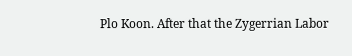Plo Koon. After that the Zygerrian Labor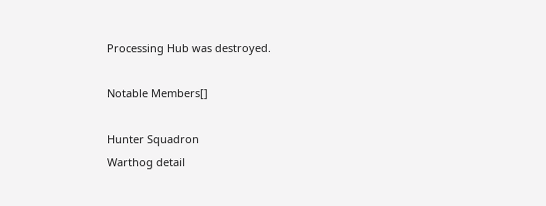Processing Hub was destroyed.

Notable Members[]

Hunter Squadron
Warthog detail